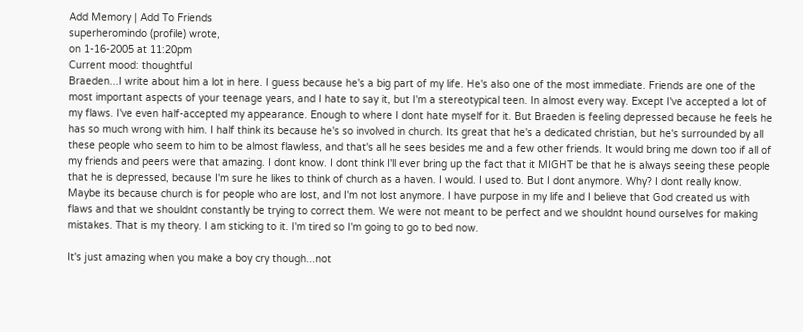Add Memory | Add To Friends
superheromindo (profile) wrote,
on 1-16-2005 at 11:20pm
Current mood: thoughtful
Braeden...I write about him a lot in here. I guess because he's a big part of my life. He's also one of the most immediate. Friends are one of the most important aspects of your teenage years, and I hate to say it, but I'm a stereotypical teen. In almost every way. Except I've accepted a lot of my flaws. I've even half-accepted my appearance. Enough to where I dont hate myself for it. But Braeden is feeling depressed because he feels he has so much wrong with him. I half think its because he's so involved in church. Its great that he's a dedicated christian, but he's surrounded by all these people who seem to him to be almost flawless, and that's all he sees besides me and a few other friends. It would bring me down too if all of my friends and peers were that amazing. I dont know. I dont think I'll ever bring up the fact that it MIGHT be that he is always seeing these people that he is depressed, because I'm sure he likes to think of church as a haven. I would. I used to. But I dont anymore. Why? I dont really know. Maybe its because church is for people who are lost, and I'm not lost anymore. I have purpose in my life and I believe that God created us with flaws and that we shouldnt constantly be trying to correct them. We were not meant to be perfect and we shouldnt hound ourselves for making mistakes. That is my theory. I am sticking to it. I'm tired so I'm going to go to bed now.

It's just amazing when you make a boy cry though...not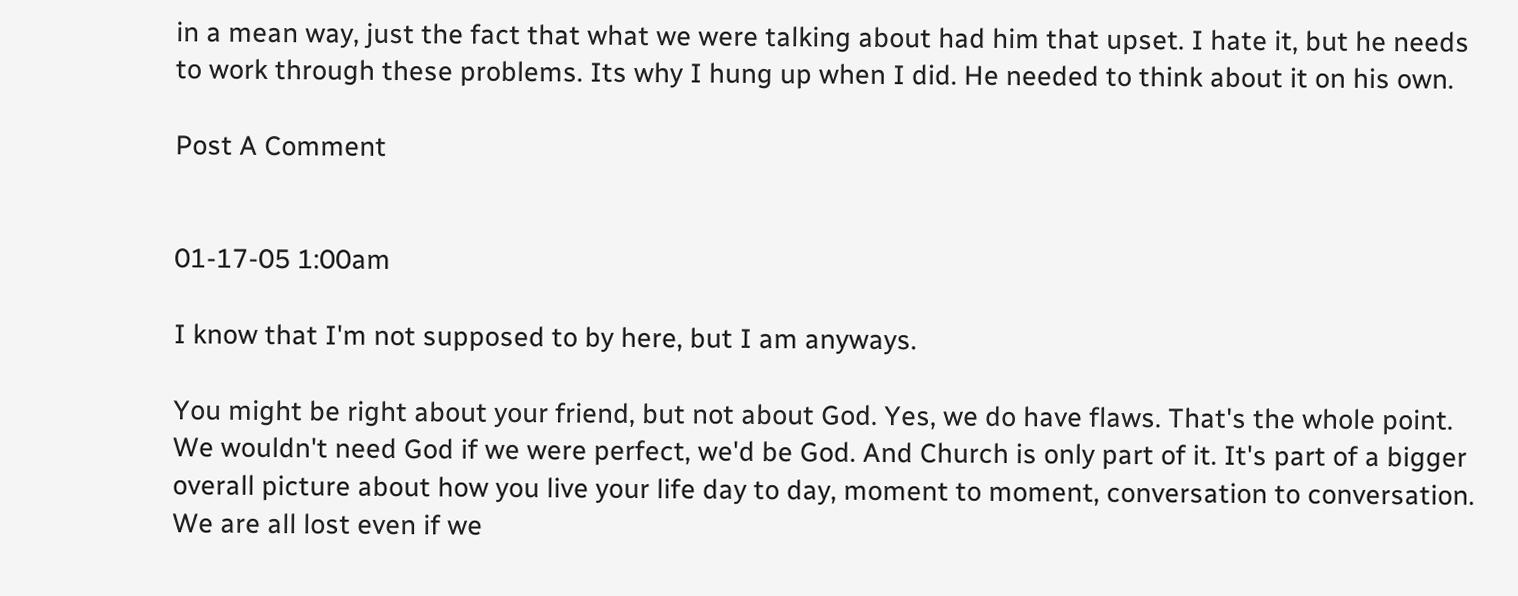in a mean way, just the fact that what we were talking about had him that upset. I hate it, but he needs to work through these problems. Its why I hung up when I did. He needed to think about it on his own.

Post A Comment


01-17-05 1:00am

I know that I'm not supposed to by here, but I am anyways.

You might be right about your friend, but not about God. Yes, we do have flaws. That's the whole point. We wouldn't need God if we were perfect, we'd be God. And Church is only part of it. It's part of a bigger overall picture about how you live your life day to day, moment to moment, conversation to conversation. We are all lost even if we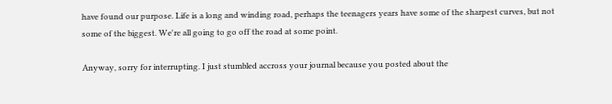have found our purpose. Life is a long and winding road, perhaps the teenagers years have some of the sharpest curves, but not some of the biggest. We're all going to go off the road at some point.

Anyway, sorry for interrupting. I just stumbled accross your journal because you posted about the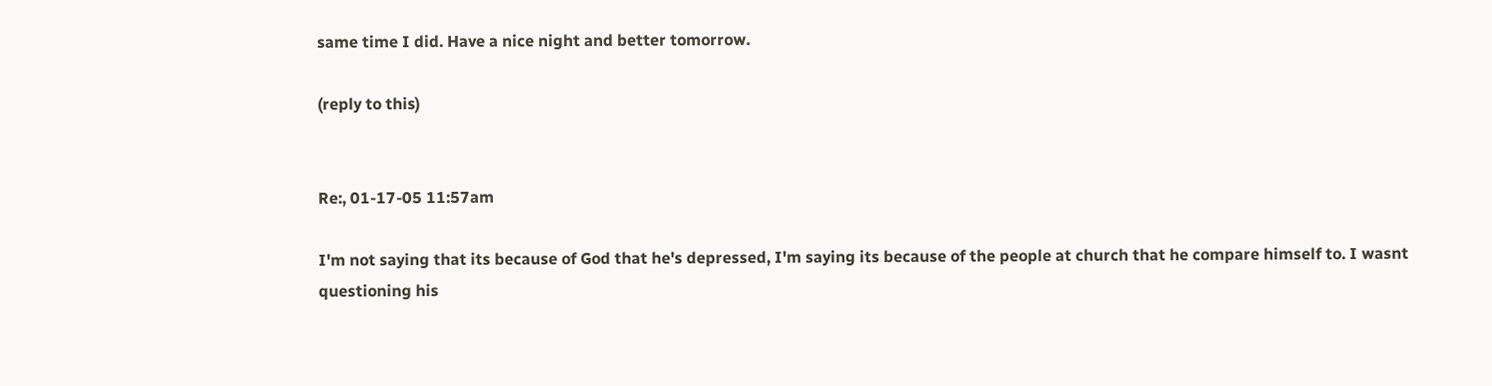same time I did. Have a nice night and better tomorrow.

(reply to this)


Re:, 01-17-05 11:57am

I'm not saying that its because of God that he's depressed, I'm saying its because of the people at church that he compare himself to. I wasnt questioning his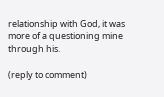relationship with God, it was more of a questioning mine through his.

(reply to comment)